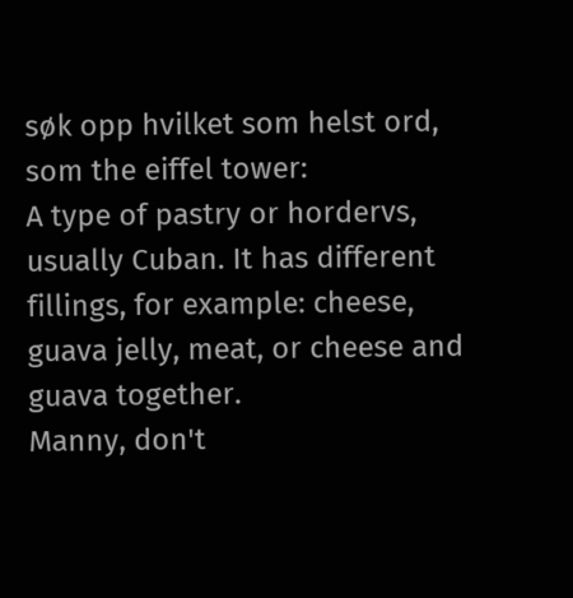søk opp hvilket som helst ord, som the eiffel tower:
A type of pastry or hordervs, usually Cuban. It has different fillings, for example: cheese, guava jelly, meat, or cheese and guava together.
Manny, don't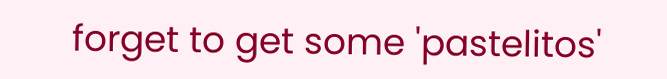forget to get some 'pastelitos'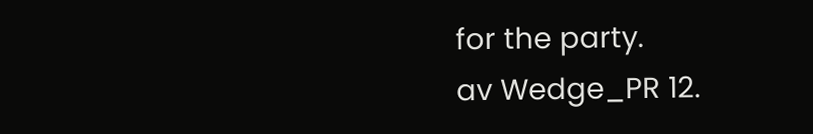for the party.
av Wedge_PR 12.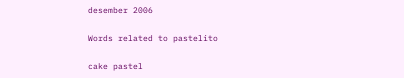desember 2006

Words related to pastelito

cake pastel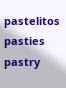pastelitos pasties pastry